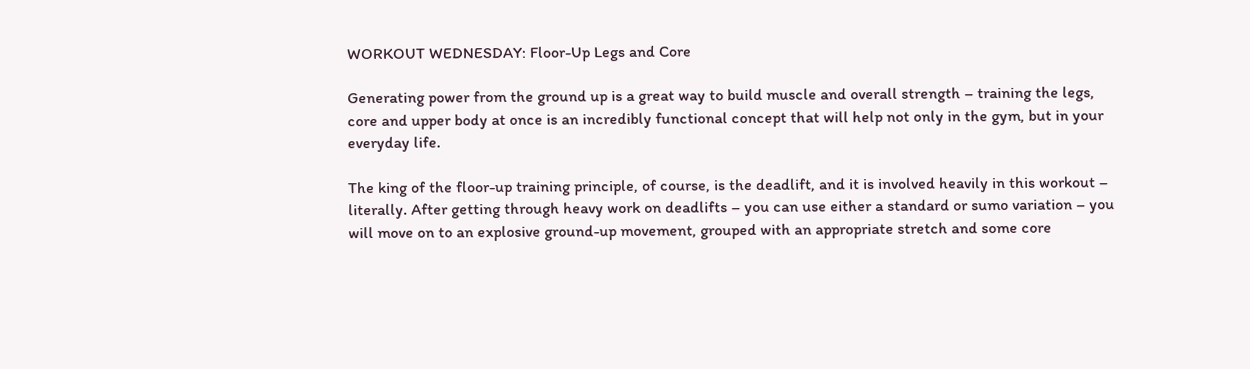WORKOUT WEDNESDAY: Floor-Up Legs and Core

Generating power from the ground up is a great way to build muscle and overall strength – training the legs, core and upper body at once is an incredibly functional concept that will help not only in the gym, but in your everyday life.

The king of the floor-up training principle, of course, is the deadlift, and it is involved heavily in this workout – literally. After getting through heavy work on deadlifts – you can use either a standard or sumo variation – you will move on to an explosive ground-up movement, grouped with an appropriate stretch and some core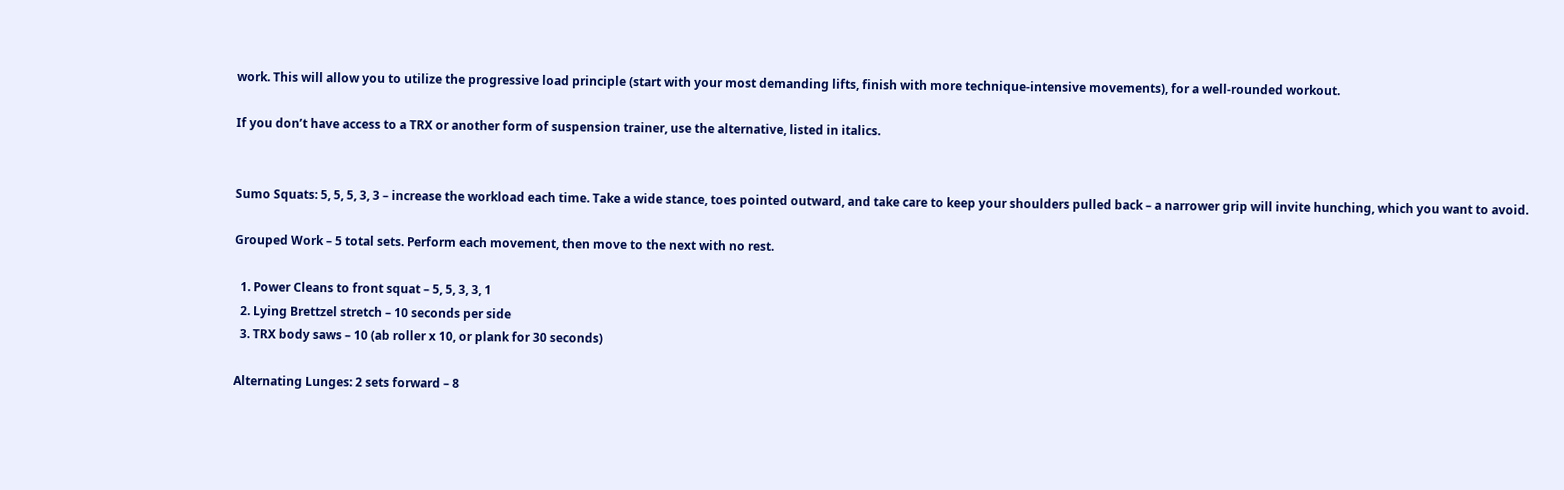work. This will allow you to utilize the progressive load principle (start with your most demanding lifts, finish with more technique-intensive movements), for a well-rounded workout.

If you don’t have access to a TRX or another form of suspension trainer, use the alternative, listed in italics.


Sumo Squats: 5, 5, 5, 3, 3 – increase the workload each time. Take a wide stance, toes pointed outward, and take care to keep your shoulders pulled back – a narrower grip will invite hunching, which you want to avoid.

Grouped Work – 5 total sets. Perform each movement, then move to the next with no rest.

  1. Power Cleans to front squat – 5, 5, 3, 3, 1
  2. Lying Brettzel stretch – 10 seconds per side
  3. TRX body saws – 10 (ab roller x 10, or plank for 30 seconds)

Alternating Lunges: 2 sets forward – 8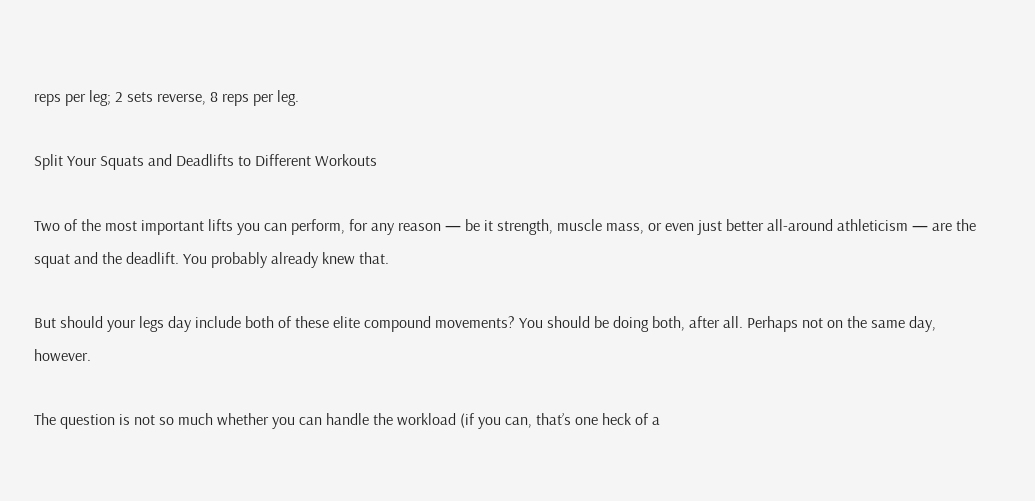reps per leg; 2 sets reverse, 8 reps per leg.

Split Your Squats and Deadlifts to Different Workouts

Two of the most important lifts you can perform, for any reason — be it strength, muscle mass, or even just better all-around athleticism — are the squat and the deadlift. You probably already knew that.

But should your legs day include both of these elite compound movements? You should be doing both, after all. Perhaps not on the same day, however.

The question is not so much whether you can handle the workload (if you can, that’s one heck of a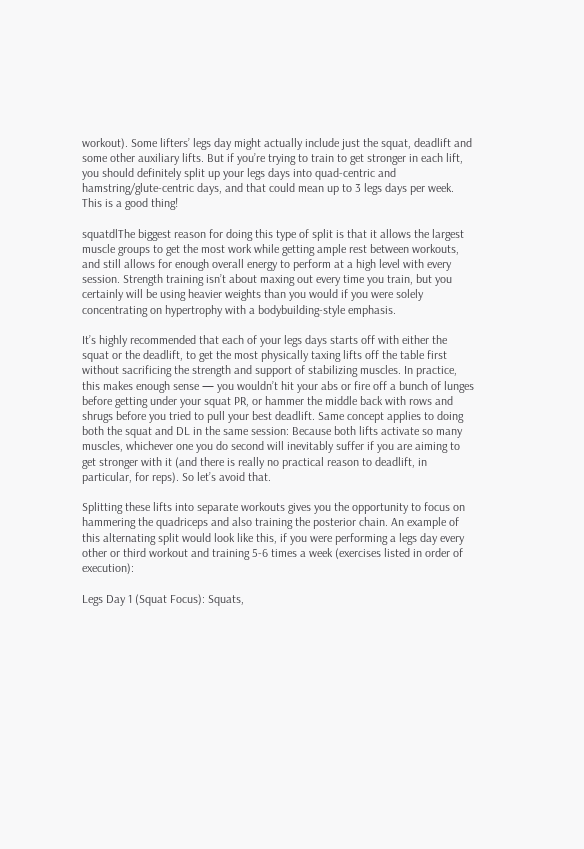workout). Some lifters’ legs day might actually include just the squat, deadlift and some other auxiliary lifts. But if you’re trying to train to get stronger in each lift, you should definitely split up your legs days into quad-centric and hamstring/glute-centric days, and that could mean up to 3 legs days per week. This is a good thing!

squatdlThe biggest reason for doing this type of split is that it allows the largest muscle groups to get the most work while getting ample rest between workouts, and still allows for enough overall energy to perform at a high level with every session. Strength training isn’t about maxing out every time you train, but you certainly will be using heavier weights than you would if you were solely concentrating on hypertrophy with a bodybuilding-style emphasis.

It’s highly recommended that each of your legs days starts off with either the squat or the deadlift, to get the most physically taxing lifts off the table first without sacrificing the strength and support of stabilizing muscles. In practice, this makes enough sense — you wouldn’t hit your abs or fire off a bunch of lunges before getting under your squat PR, or hammer the middle back with rows and shrugs before you tried to pull your best deadlift. Same concept applies to doing both the squat and DL in the same session: Because both lifts activate so many muscles, whichever one you do second will inevitably suffer if you are aiming to get stronger with it (and there is really no practical reason to deadlift, in particular, for reps). So let’s avoid that.

Splitting these lifts into separate workouts gives you the opportunity to focus on hammering the quadriceps and also training the posterior chain. An example of this alternating split would look like this, if you were performing a legs day every other or third workout and training 5-6 times a week (exercises listed in order of execution):

Legs Day 1 (Squat Focus): Squats,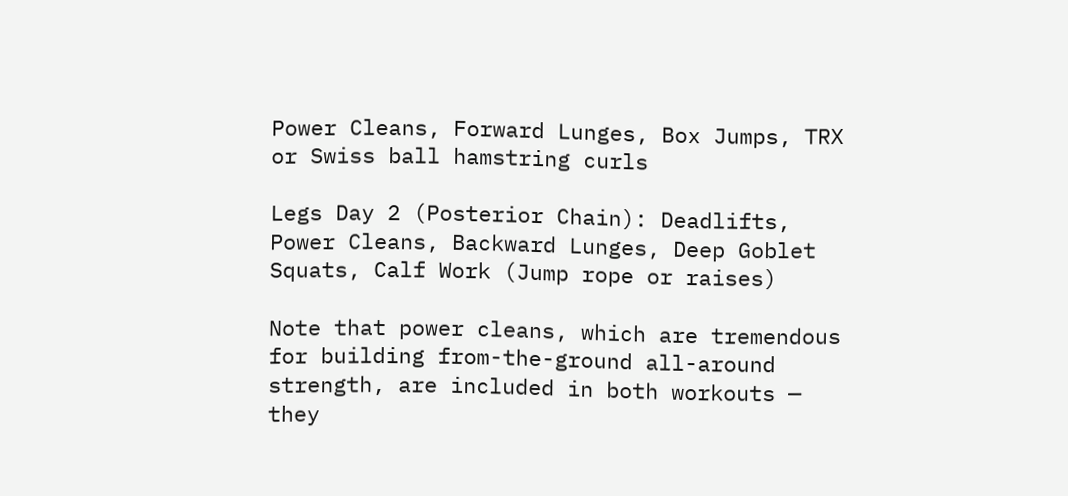Power Cleans, Forward Lunges, Box Jumps, TRX or Swiss ball hamstring curls

Legs Day 2 (Posterior Chain): Deadlifts, Power Cleans, Backward Lunges, Deep Goblet Squats, Calf Work (Jump rope or raises)

Note that power cleans, which are tremendous for building from-the-ground all-around strength, are included in both workouts — they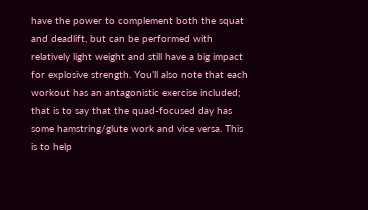have the power to complement both the squat and deadlift, but can be performed with relatively light weight and still have a big impact for explosive strength. You’ll also note that each workout has an antagonistic exercise included; that is to say that the quad-focused day has some hamstring/glute work and vice versa. This is to help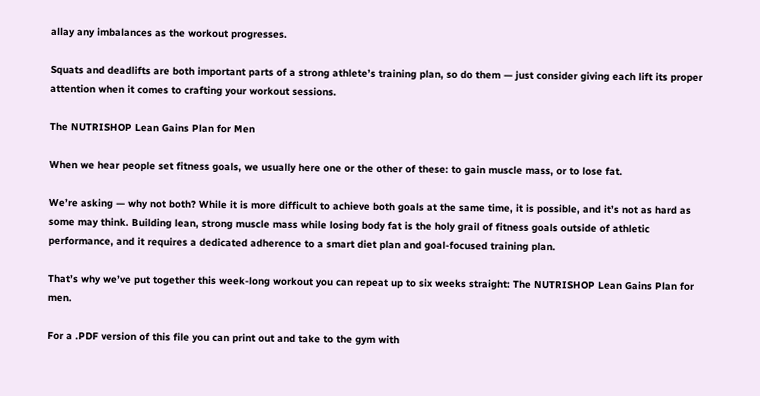allay any imbalances as the workout progresses.

Squats and deadlifts are both important parts of a strong athlete’s training plan, so do them — just consider giving each lift its proper attention when it comes to crafting your workout sessions.

The NUTRISHOP Lean Gains Plan for Men

When we hear people set fitness goals, we usually here one or the other of these: to gain muscle mass, or to lose fat.

We’re asking — why not both? While it is more difficult to achieve both goals at the same time, it is possible, and it’s not as hard as some may think. Building lean, strong muscle mass while losing body fat is the holy grail of fitness goals outside of athletic performance, and it requires a dedicated adherence to a smart diet plan and goal-focused training plan.

That’s why we’ve put together this week-long workout you can repeat up to six weeks straight: The NUTRISHOP Lean Gains Plan for men.

For a .PDF version of this file you can print out and take to the gym with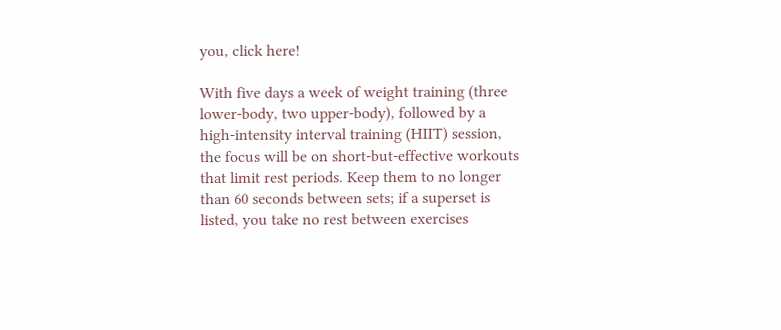you, click here!

With five days a week of weight training (three lower-body, two upper-body), followed by a high-intensity interval training (HIIT) session, the focus will be on short-but-effective workouts that limit rest periods. Keep them to no longer than 60 seconds between sets; if a superset is listed, you take no rest between exercises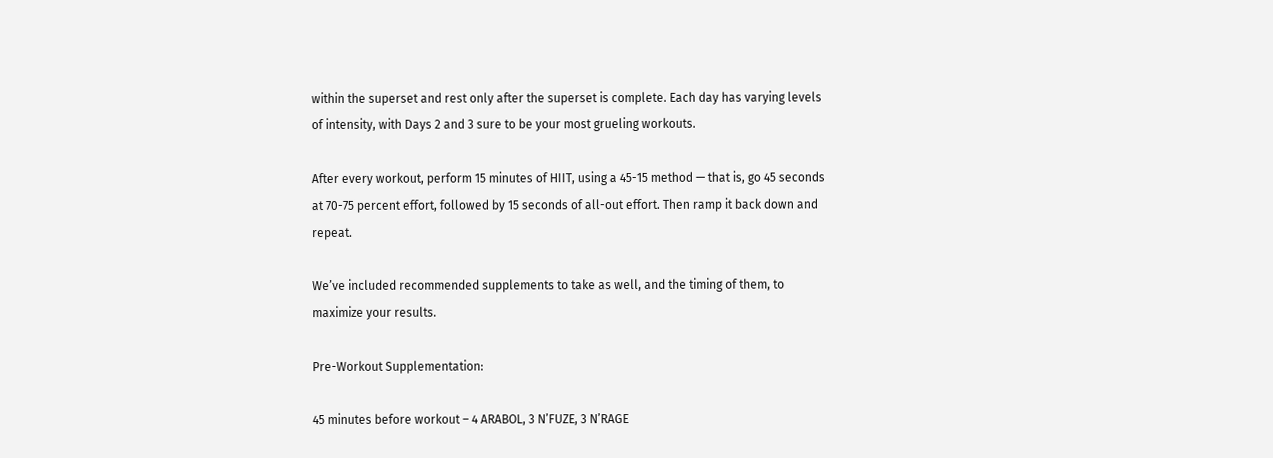within the superset and rest only after the superset is complete. Each day has varying levels of intensity, with Days 2 and 3 sure to be your most grueling workouts.

After every workout, perform 15 minutes of HIIT, using a 45-15 method — that is, go 45 seconds at 70-75 percent effort, followed by 15 seconds of all-out effort. Then ramp it back down and repeat.

We’ve included recommended supplements to take as well, and the timing of them, to maximize your results.

Pre-Workout Supplementation:

45 minutes before workout – 4 ARABOL, 3 N’FUZE, 3 N’RAGE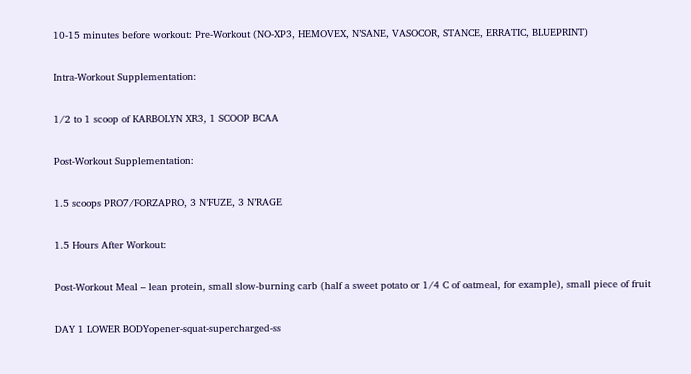10-15 minutes before workout: Pre-Workout (NO-XP3, HEMOVEX, N’SANE, VASOCOR, STANCE, ERRATIC, BLUEPRINT)

Intra-Workout Supplementation:

1/2 to 1 scoop of KARBOLYN XR3, 1 SCOOP BCAA

Post-Workout Supplementation:

1.5 scoops PRO7/FORZAPRO, 3 N’FUZE, 3 N’RAGE

1.5 Hours After Workout:

Post-Workout Meal – lean protein, small slow-burning carb (half a sweet potato or 1/4 C of oatmeal, for example), small piece of fruit

DAY 1 LOWER BODYopener-squat-supercharged-ss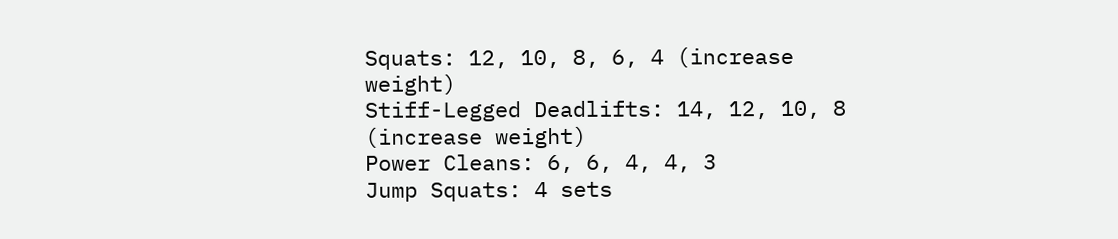Squats: 12, 10, 8, 6, 4 (increase weight)
Stiff-Legged Deadlifts: 14, 12, 10, 8 (increase weight)
Power Cleans: 6, 6, 4, 4, 3
Jump Squats: 4 sets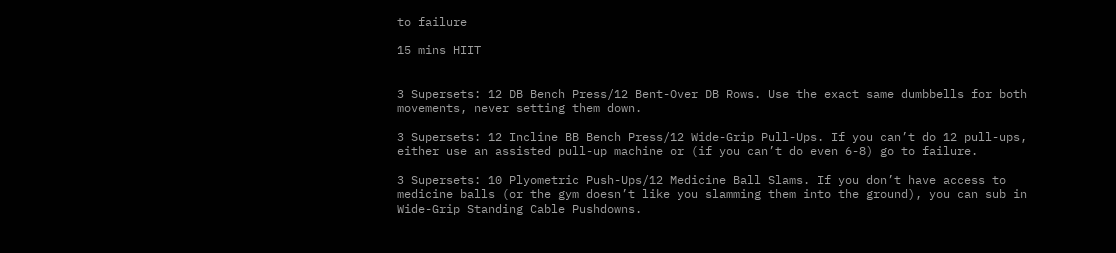to failure

15 mins HIIT


3 Supersets: 12 DB Bench Press/12 Bent-Over DB Rows. Use the exact same dumbbells for both movements, never setting them down.

3 Supersets: 12 Incline BB Bench Press/12 Wide-Grip Pull-Ups. If you can’t do 12 pull-ups, either use an assisted pull-up machine or (if you can’t do even 6-8) go to failure.

3 Supersets: 10 Plyometric Push-Ups/12 Medicine Ball Slams. If you don’t have access to medicine balls (or the gym doesn’t like you slamming them into the ground), you can sub in Wide-Grip Standing Cable Pushdowns.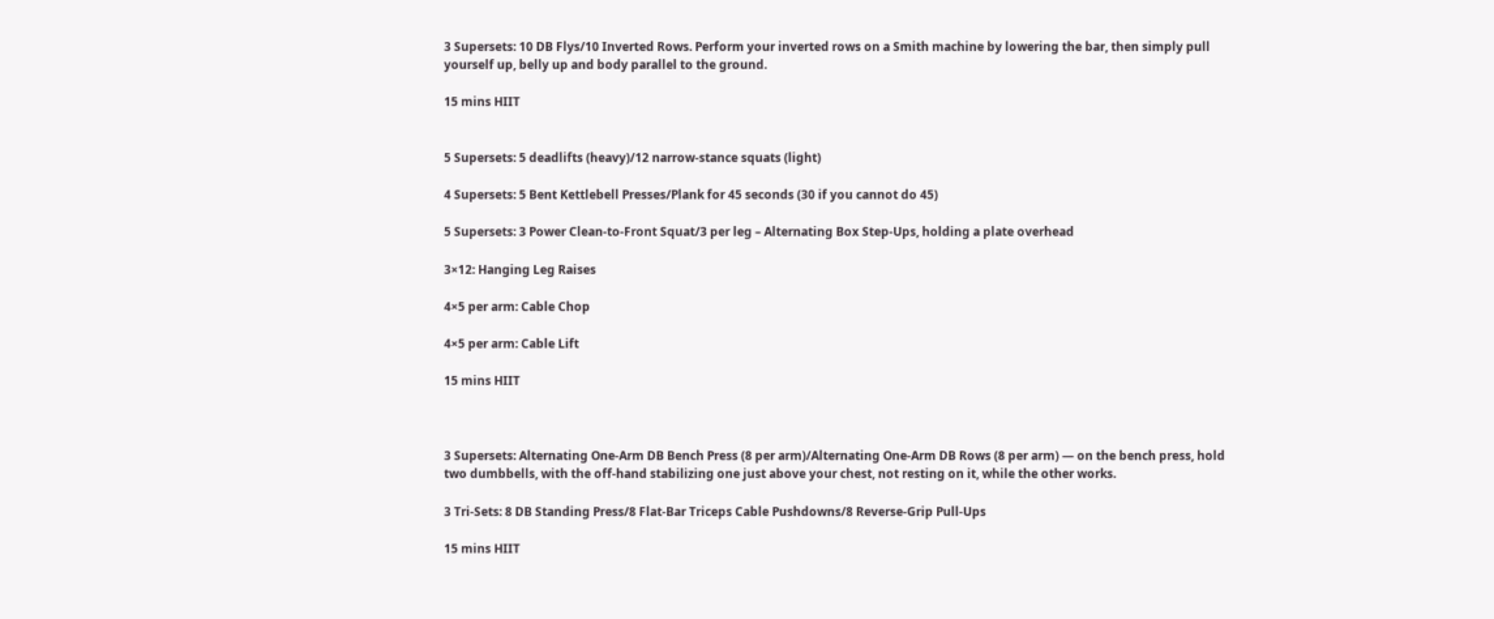3 Supersets: 10 DB Flys/10 Inverted Rows. Perform your inverted rows on a Smith machine by lowering the bar, then simply pull yourself up, belly up and body parallel to the ground.

15 mins HIIT


5 Supersets: 5 deadlifts (heavy)/12 narrow-stance squats (light)

4 Supersets: 5 Bent Kettlebell Presses/Plank for 45 seconds (30 if you cannot do 45)

5 Supersets: 3 Power Clean-to-Front Squat/3 per leg – Alternating Box Step-Ups, holding a plate overhead

3×12: Hanging Leg Raises

4×5 per arm: Cable Chop

4×5 per arm: Cable Lift

15 mins HIIT



3 Supersets: Alternating One-Arm DB Bench Press (8 per arm)/Alternating One-Arm DB Rows (8 per arm) — on the bench press, hold two dumbbells, with the off-hand stabilizing one just above your chest, not resting on it, while the other works.

3 Tri-Sets: 8 DB Standing Press/8 Flat-Bar Triceps Cable Pushdowns/8 Reverse-Grip Pull-Ups

15 mins HIIT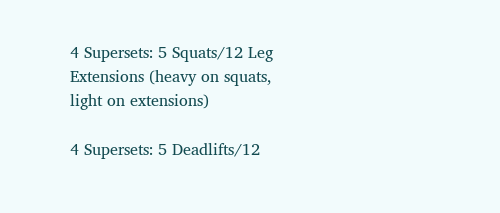4 Supersets: 5 Squats/12 Leg Extensions (heavy on squats, light on extensions)

4 Supersets: 5 Deadlifts/12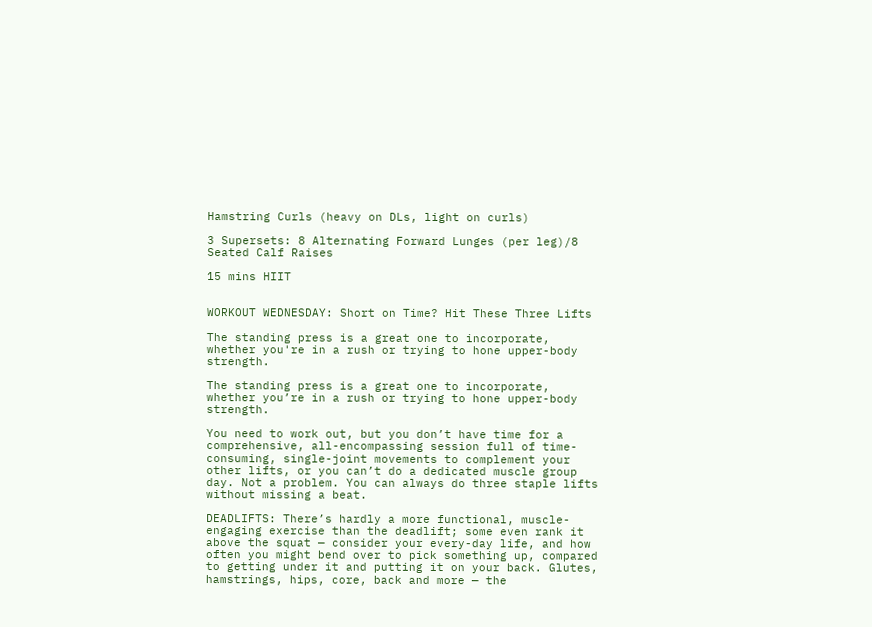Hamstring Curls (heavy on DLs, light on curls)

3 Supersets: 8 Alternating Forward Lunges (per leg)/8 Seated Calf Raises

15 mins HIIT


WORKOUT WEDNESDAY: Short on Time? Hit These Three Lifts

The standing press is a great one to incorporate, whether you're in a rush or trying to hone upper-body strength.

The standing press is a great one to incorporate, whether you’re in a rush or trying to hone upper-body strength.

You need to work out, but you don’t have time for a comprehensive, all-encompassing session full of time-consuming, single-joint movements to complement your other lifts, or you can’t do a dedicated muscle group day. Not a problem. You can always do three staple lifts without missing a beat.

DEADLIFTS: There’s hardly a more functional, muscle-engaging exercise than the deadlift; some even rank it above the squat — consider your every-day life, and how often you might bend over to pick something up, compared to getting under it and putting it on your back. Glutes, hamstrings, hips, core, back and more — the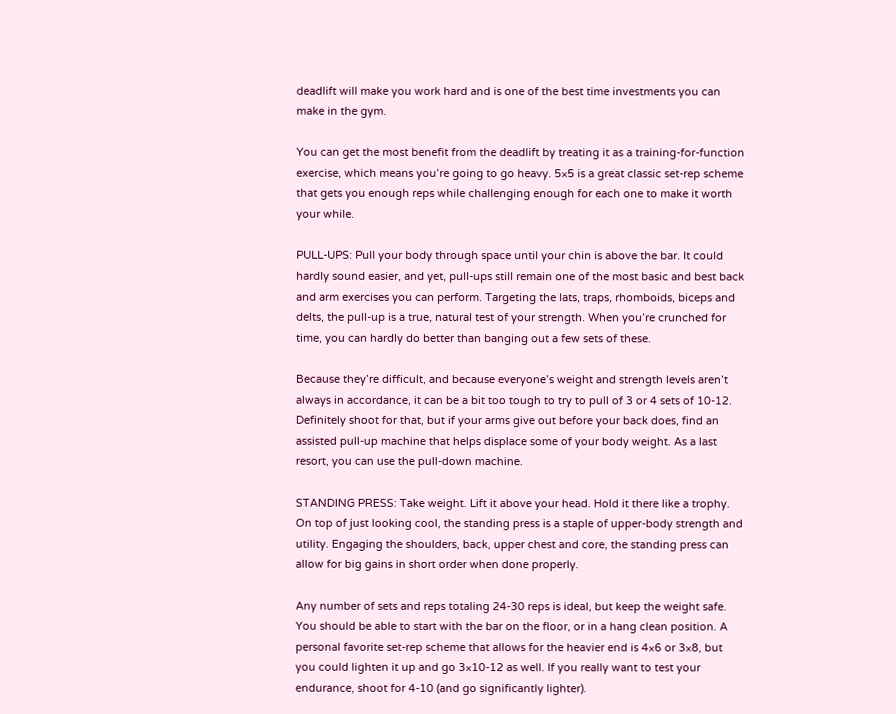deadlift will make you work hard and is one of the best time investments you can make in the gym.

You can get the most benefit from the deadlift by treating it as a training-for-function exercise, which means you’re going to go heavy. 5×5 is a great classic set-rep scheme that gets you enough reps while challenging enough for each one to make it worth your while.

PULL-UPS: Pull your body through space until your chin is above the bar. It could hardly sound easier, and yet, pull-ups still remain one of the most basic and best back and arm exercises you can perform. Targeting the lats, traps, rhomboids, biceps and delts, the pull-up is a true, natural test of your strength. When you’re crunched for time, you can hardly do better than banging out a few sets of these.

Because they’re difficult, and because everyone’s weight and strength levels aren’t always in accordance, it can be a bit too tough to try to pull of 3 or 4 sets of 10-12. Definitely shoot for that, but if your arms give out before your back does, find an assisted pull-up machine that helps displace some of your body weight. As a last resort, you can use the pull-down machine.

STANDING PRESS: Take weight. Lift it above your head. Hold it there like a trophy. On top of just looking cool, the standing press is a staple of upper-body strength and utility. Engaging the shoulders, back, upper chest and core, the standing press can allow for big gains in short order when done properly.

Any number of sets and reps totaling 24-30 reps is ideal, but keep the weight safe. You should be able to start with the bar on the floor, or in a hang clean position. A personal favorite set-rep scheme that allows for the heavier end is 4×6 or 3×8, but you could lighten it up and go 3×10-12 as well. If you really want to test your endurance, shoot for 4-10 (and go significantly lighter).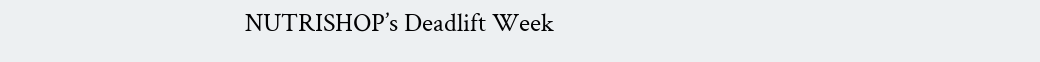NUTRISHOP’s Deadlift Week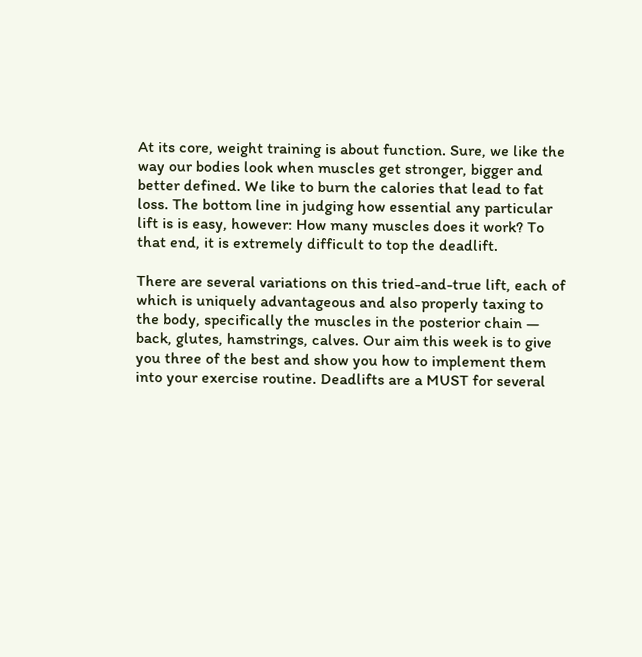At its core, weight training is about function. Sure, we like the way our bodies look when muscles get stronger, bigger and better defined. We like to burn the calories that lead to fat loss. The bottom line in judging how essential any particular lift is is easy, however: How many muscles does it work? To that end, it is extremely difficult to top the deadlift.

There are several variations on this tried-and-true lift, each of which is uniquely advantageous and also properly taxing to the body, specifically the muscles in the posterior chain — back, glutes, hamstrings, calves. Our aim this week is to give you three of the best and show you how to implement them into your exercise routine. Deadlifts are a MUST for several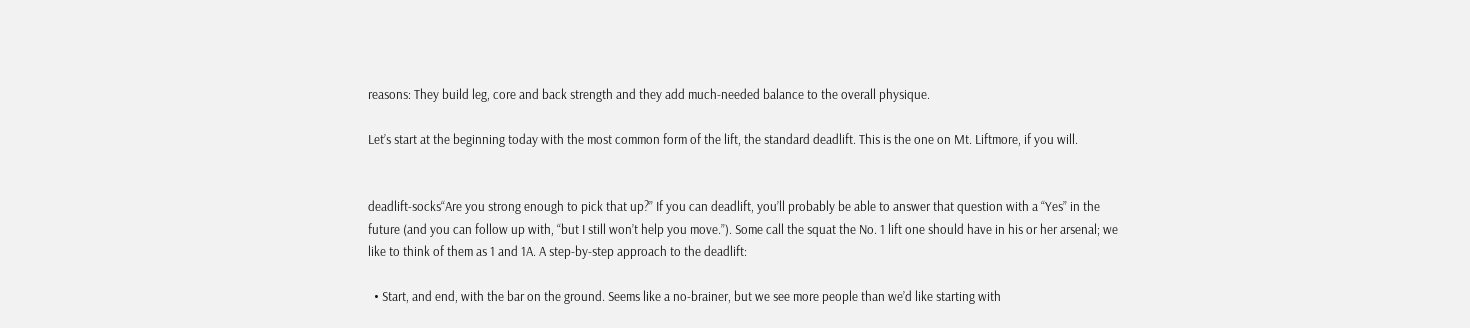reasons: They build leg, core and back strength and they add much-needed balance to the overall physique.

Let’s start at the beginning today with the most common form of the lift, the standard deadlift. This is the one on Mt. Liftmore, if you will.


deadlift-socks“Are you strong enough to pick that up?” If you can deadlift, you’ll probably be able to answer that question with a “Yes” in the future (and you can follow up with, “but I still won’t help you move.”). Some call the squat the No. 1 lift one should have in his or her arsenal; we like to think of them as 1 and 1A. A step-by-step approach to the deadlift:

  • Start, and end, with the bar on the ground. Seems like a no-brainer, but we see more people than we’d like starting with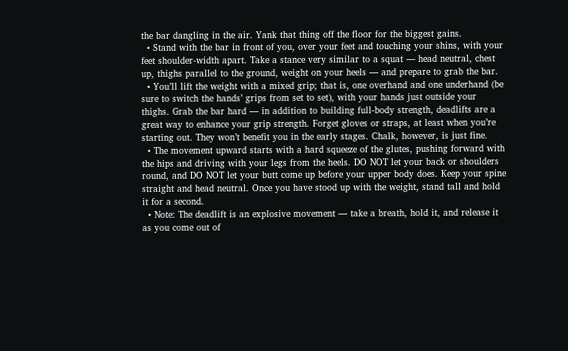the bar dangling in the air. Yank that thing off the floor for the biggest gains.
  • Stand with the bar in front of you, over your feet and touching your shins, with your feet shoulder-width apart. Take a stance very similar to a squat — head neutral, chest up, thighs parallel to the ground, weight on your heels — and prepare to grab the bar.
  • You’ll lift the weight with a mixed grip; that is, one overhand and one underhand (be sure to switch the hands’ grips from set to set), with your hands just outside your thighs. Grab the bar hard — in addition to building full-body strength, deadlifts are a great way to enhance your grip strength. Forget gloves or straps, at least when you’re starting out. They won’t benefit you in the early stages. Chalk, however, is just fine.
  • The movement upward starts with a hard squeeze of the glutes, pushing forward with the hips and driving with your legs from the heels. DO NOT let your back or shoulders round, and DO NOT let your butt come up before your upper body does. Keep your spine straight and head neutral. Once you have stood up with the weight, stand tall and hold it for a second.
  • Note: The deadlift is an explosive movement — take a breath, hold it, and release it as you come out of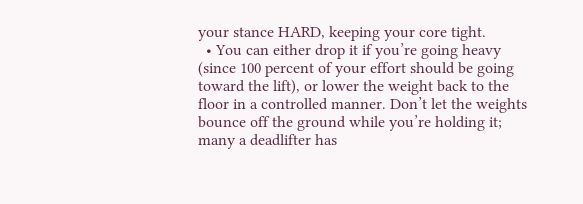your stance HARD, keeping your core tight.
  • You can either drop it if you’re going heavy (since 100 percent of your effort should be going toward the lift), or lower the weight back to the floor in a controlled manner. Don’t let the weights bounce off the ground while you’re holding it; many a deadlifter has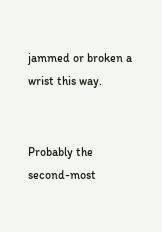jammed or broken a wrist this way.


Probably the second-most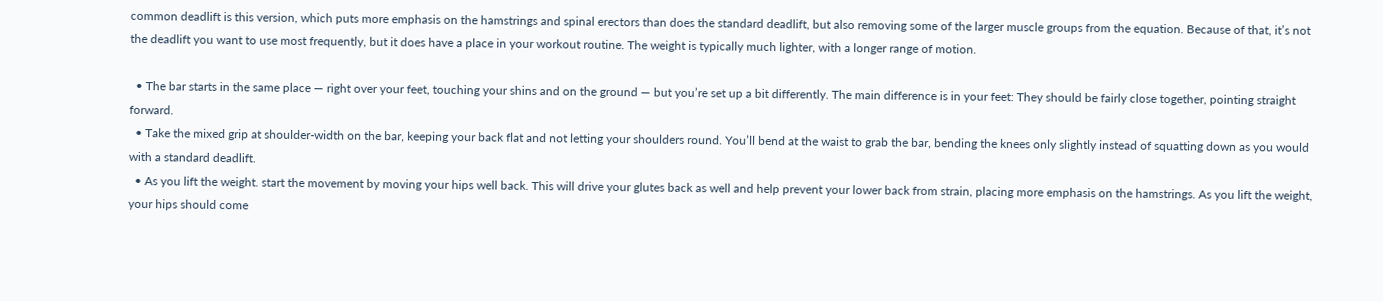common deadlift is this version, which puts more emphasis on the hamstrings and spinal erectors than does the standard deadlift, but also removing some of the larger muscle groups from the equation. Because of that, it’s not the deadlift you want to use most frequently, but it does have a place in your workout routine. The weight is typically much lighter, with a longer range of motion.

  • The bar starts in the same place — right over your feet, touching your shins and on the ground — but you’re set up a bit differently. The main difference is in your feet: They should be fairly close together, pointing straight forward.
  • Take the mixed grip at shoulder-width on the bar, keeping your back flat and not letting your shoulders round. You’ll bend at the waist to grab the bar, bending the knees only slightly instead of squatting down as you would with a standard deadlift.
  • As you lift the weight. start the movement by moving your hips well back. This will drive your glutes back as well and help prevent your lower back from strain, placing more emphasis on the hamstrings. As you lift the weight, your hips should come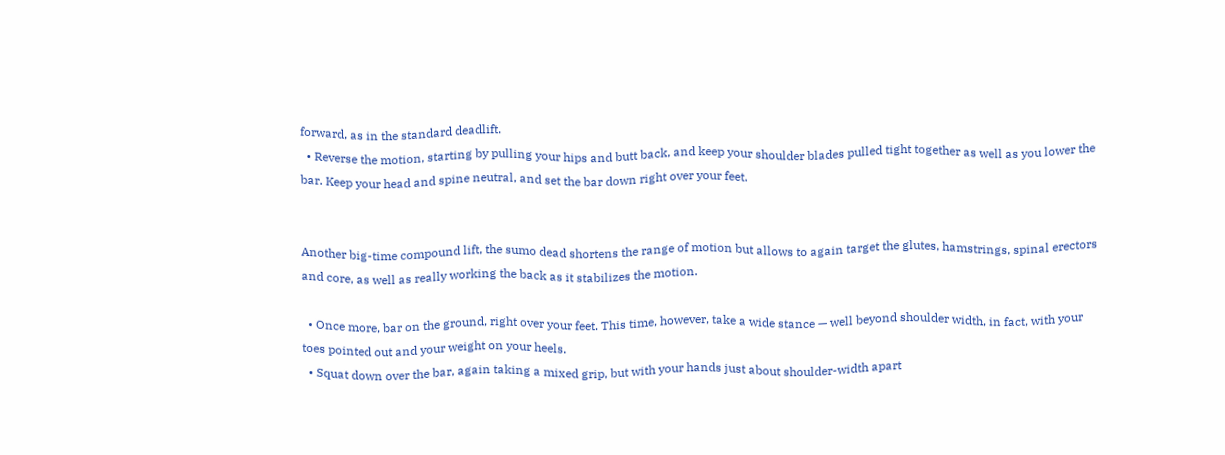forward, as in the standard deadlift.
  • Reverse the motion, starting by pulling your hips and butt back, and keep your shoulder blades pulled tight together as well as you lower the bar. Keep your head and spine neutral, and set the bar down right over your feet.


Another big-time compound lift, the sumo dead shortens the range of motion but allows to again target the glutes, hamstrings, spinal erectors and core, as well as really working the back as it stabilizes the motion.

  • Once more, bar on the ground, right over your feet. This time, however, take a wide stance — well beyond shoulder width, in fact, with your toes pointed out and your weight on your heels.
  • Squat down over the bar, again taking a mixed grip, but with your hands just about shoulder-width apart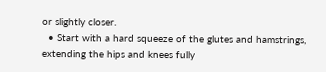or slightly closer.
  • Start with a hard squeeze of the glutes and hamstrings, extending the hips and knees fully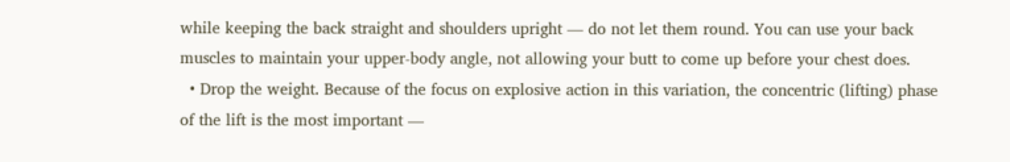while keeping the back straight and shoulders upright — do not let them round. You can use your back muscles to maintain your upper-body angle, not allowing your butt to come up before your chest does.
  • Drop the weight. Because of the focus on explosive action in this variation, the concentric (lifting) phase of the lift is the most important —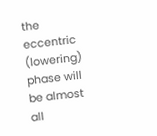the eccentric (lowering) phase will be almost all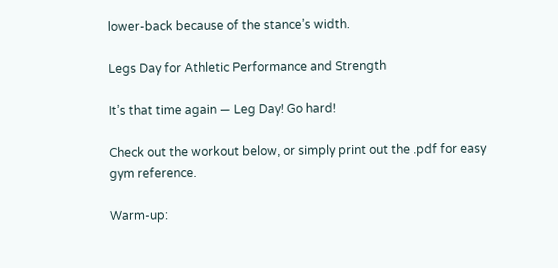lower-back because of the stance’s width.

Legs Day for Athletic Performance and Strength

It’s that time again — Leg Day! Go hard!

Check out the workout below, or simply print out the .pdf for easy gym reference.

Warm-up: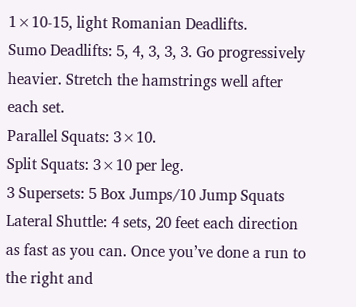1×10-15, light Romanian Deadlifts.
Sumo Deadlifts: 5, 4, 3, 3, 3. Go progressively heavier. Stretch the hamstrings well after each set.
Parallel Squats: 3×10.
Split Squats: 3×10 per leg.
3 Supersets: 5 Box Jumps/10 Jump Squats
Lateral Shuttle: 4 sets, 20 feet each direction as fast as you can. Once you’ve done a run to the right and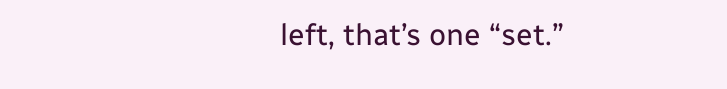left, that’s one “set.”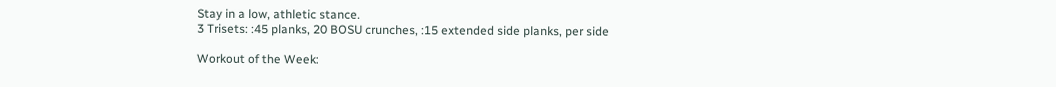Stay in a low, athletic stance.
3 Trisets: :45 planks, 20 BOSU crunches, :15 extended side planks, per side

Workout of the Week: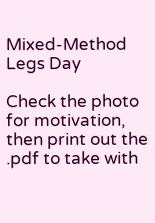Mixed-Method Legs Day

Check the photo for motivation, then print out the .pdf to take with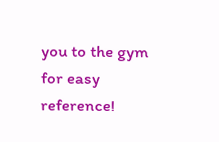you to the gym for easy reference!